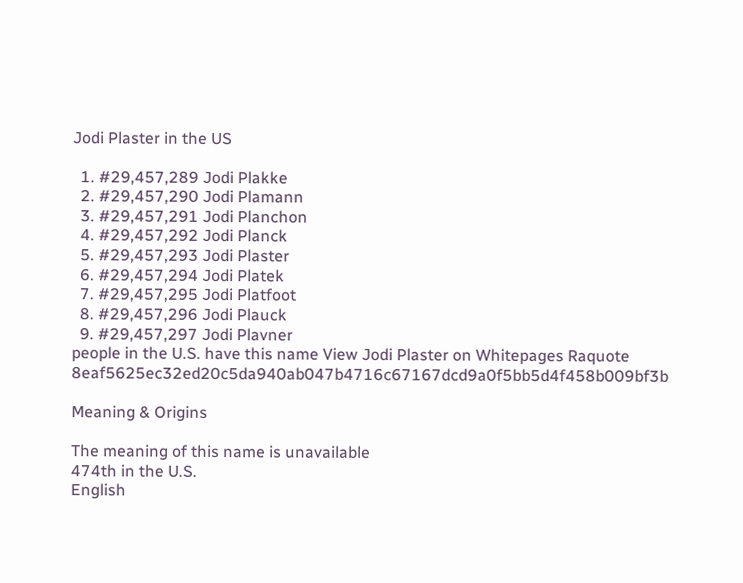Jodi Plaster in the US

  1. #29,457,289 Jodi Plakke
  2. #29,457,290 Jodi Plamann
  3. #29,457,291 Jodi Planchon
  4. #29,457,292 Jodi Planck
  5. #29,457,293 Jodi Plaster
  6. #29,457,294 Jodi Platek
  7. #29,457,295 Jodi Platfoot
  8. #29,457,296 Jodi Plauck
  9. #29,457,297 Jodi Plavner
people in the U.S. have this name View Jodi Plaster on Whitepages Raquote 8eaf5625ec32ed20c5da940ab047b4716c67167dcd9a0f5bb5d4f458b009bf3b

Meaning & Origins

The meaning of this name is unavailable
474th in the U.S.
English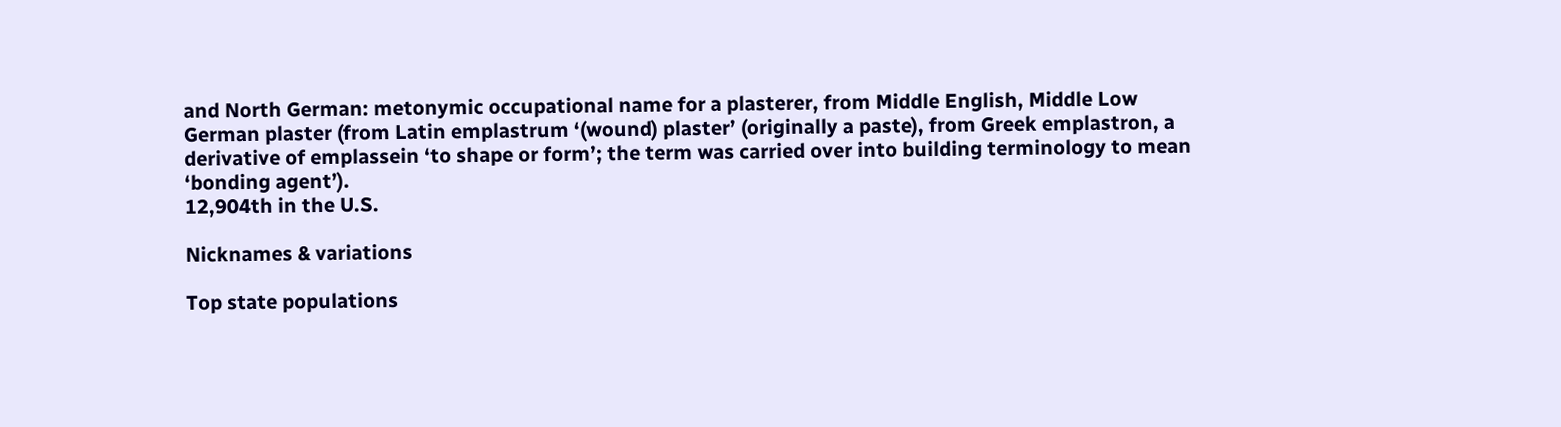and North German: metonymic occupational name for a plasterer, from Middle English, Middle Low German plaster (from Latin emplastrum ‘(wound) plaster’ (originally a paste), from Greek emplastron, a derivative of emplassein ‘to shape or form’; the term was carried over into building terminology to mean ‘bonding agent’).
12,904th in the U.S.

Nicknames & variations

Top state populations